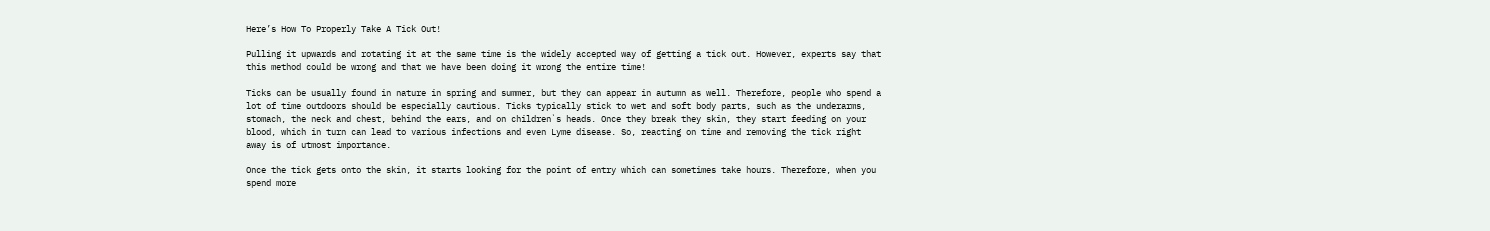Here’s How To Properly Take A Tick Out!

Pulling it upwards and rotating it at the same time is the widely accepted way of getting a tick out. However, experts say that this method could be wrong and that we have been doing it wrong the entire time!

Ticks can be usually found in nature in spring and summer, but they can appear in autumn as well. Therefore, people who spend a lot of time outdoors should be especially cautious. Ticks typically stick to wet and soft body parts, such as the underarms, stomach, the neck and chest, behind the ears, and on children`s heads. Once they break they skin, they start feeding on your blood, which in turn can lead to various infections and even Lyme disease. So, reacting on time and removing the tick right away is of utmost importance.

Once the tick gets onto the skin, it starts looking for the point of entry which can sometimes take hours. Therefore, when you spend more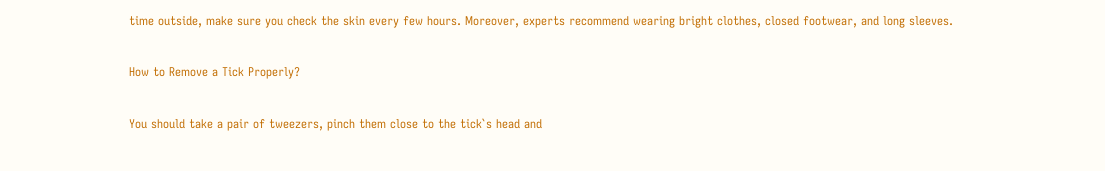time outside, make sure you check the skin every few hours. Moreover, experts recommend wearing bright clothes, closed footwear, and long sleeves.

How to Remove a Tick Properly?

You should take a pair of tweezers, pinch them close to the tick`s head and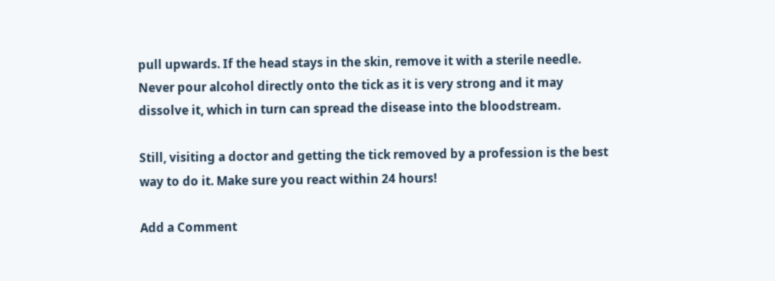pull upwards. If the head stays in the skin, remove it with a sterile needle. Never pour alcohol directly onto the tick as it is very strong and it may dissolve it, which in turn can spread the disease into the bloodstream.

Still, visiting a doctor and getting the tick removed by a profession is the best way to do it. Make sure you react within 24 hours!

Add a Comment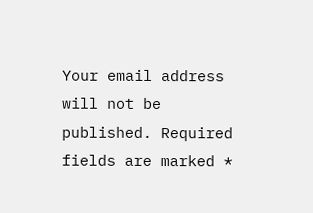Your email address will not be published. Required fields are marked *